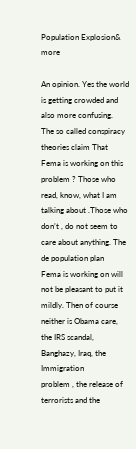Population Explosion& more

An opinion. Yes the world is getting crowded and also more confusing.
The so called conspiracy theories claim That Fema is working on this
problem ? Those who read, know, what I am talking about .Those who
don’t , do not seem to care about anything. The de population plan
Fema is working on will not be pleasant to put it mildly. Then of course
neither is Obama care, the IRS scandal, Banghazy, Iraq, the Immigration
problem , the release of terrorists and the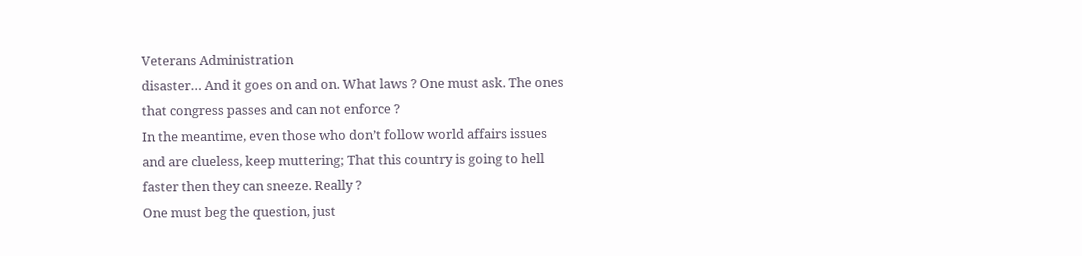Veterans Administration
disaster… And it goes on and on. What laws ? One must ask. The ones
that congress passes and can not enforce ?
In the meantime, even those who don’t follow world affairs issues
and are clueless, keep muttering; That this country is going to hell
faster then they can sneeze. Really ?
One must beg the question, just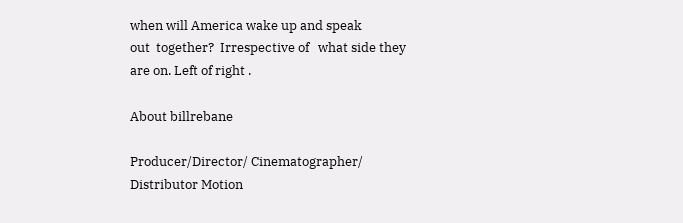when will America wake up and speak
out  together?  Irrespective of   what side they are on. Left of right .

About billrebane

Producer/Director/ Cinematographer/ Distributor Motion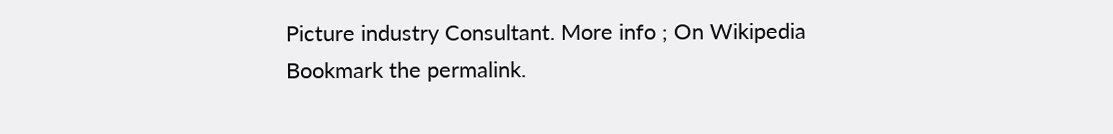Picture industry Consultant. More info ; On Wikipedia
Bookmark the permalink.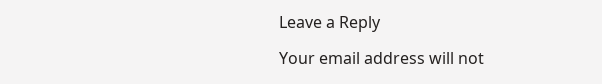Leave a Reply

Your email address will not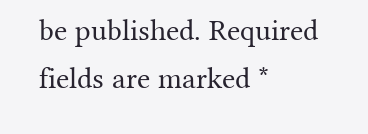be published. Required fields are marked *